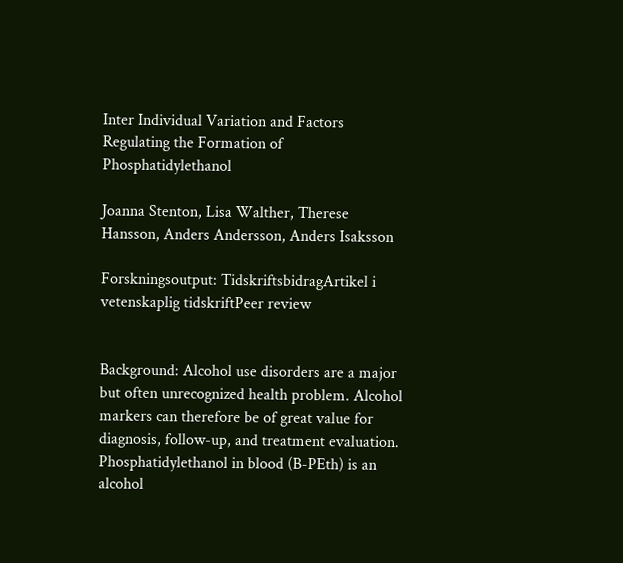Inter Individual Variation and Factors Regulating the Formation of Phosphatidylethanol

Joanna Stenton, Lisa Walther, Therese Hansson, Anders Andersson, Anders Isaksson

Forskningsoutput: TidskriftsbidragArtikel i vetenskaplig tidskriftPeer review


Background: Alcohol use disorders are a major but often unrecognized health problem. Alcohol markers can therefore be of great value for diagnosis, follow-up, and treatment evaluation. Phosphatidylethanol in blood (B-PEth) is an alcohol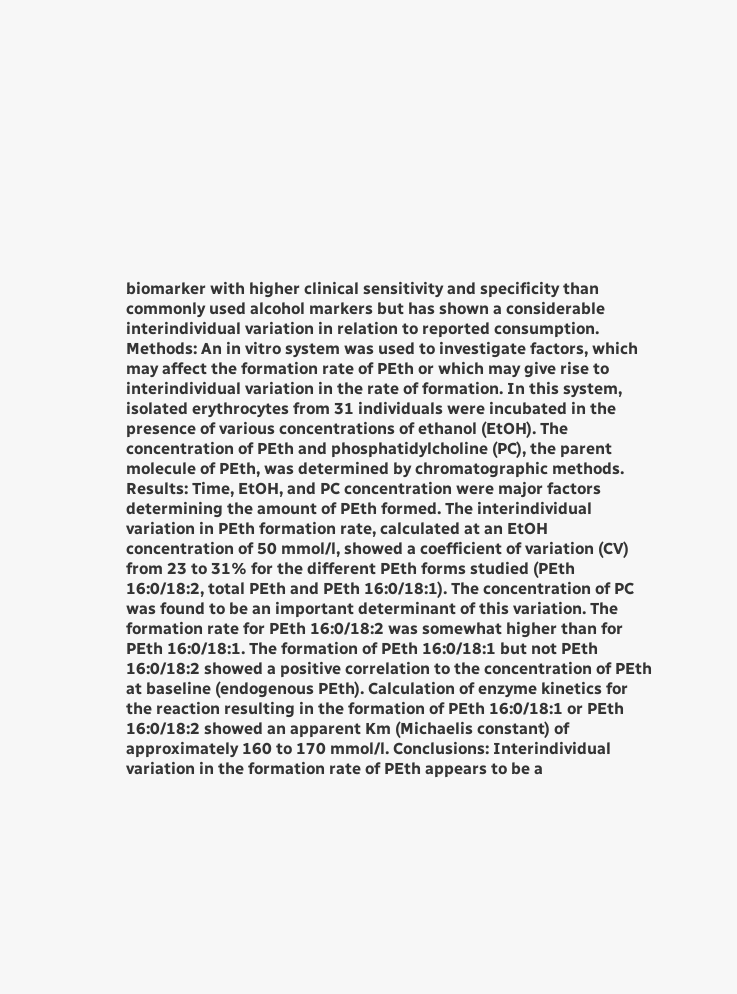biomarker with higher clinical sensitivity and specificity than commonly used alcohol markers but has shown a considerable interindividual variation in relation to reported consumption. Methods: An in vitro system was used to investigate factors, which may affect the formation rate of PEth or which may give rise to interindividual variation in the rate of formation. In this system, isolated erythrocytes from 31 individuals were incubated in the presence of various concentrations of ethanol (EtOH). The concentration of PEth and phosphatidylcholine (PC), the parent molecule of PEth, was determined by chromatographic methods. Results: Time, EtOH, and PC concentration were major factors determining the amount of PEth formed. The interindividual variation in PEth formation rate, calculated at an EtOH concentration of 50 mmol/l, showed a coefficient of variation (CV) from 23 to 31% for the different PEth forms studied (PEth 16:0/18:2, total PEth and PEth 16:0/18:1). The concentration of PC was found to be an important determinant of this variation. The formation rate for PEth 16:0/18:2 was somewhat higher than for PEth 16:0/18:1. The formation of PEth 16:0/18:1 but not PEth 16:0/18:2 showed a positive correlation to the concentration of PEth at baseline (endogenous PEth). Calculation of enzyme kinetics for the reaction resulting in the formation of PEth 16:0/18:1 or PEth 16:0/18:2 showed an apparent Km (Michaelis constant) of approximately 160 to 170 mmol/l. Conclusions: Interindividual variation in the formation rate of PEth appears to be a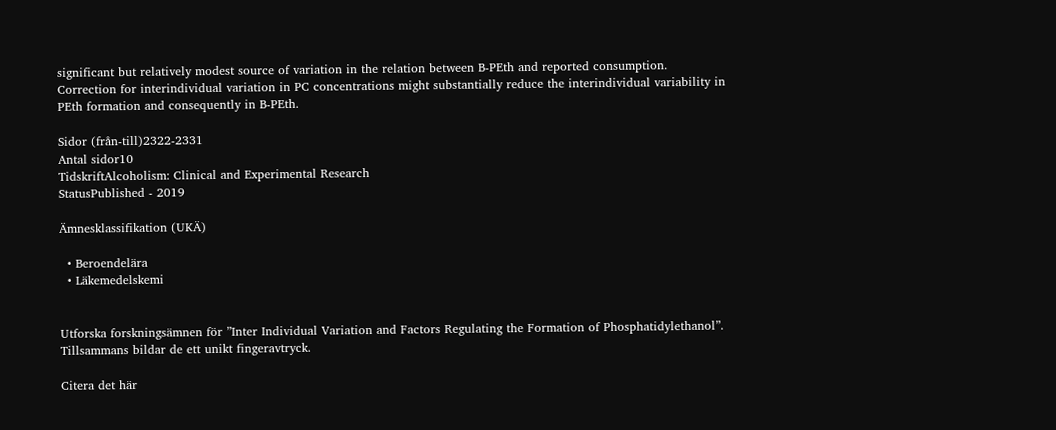significant but relatively modest source of variation in the relation between B-PEth and reported consumption. Correction for interindividual variation in PC concentrations might substantially reduce the interindividual variability in PEth formation and consequently in B-PEth.

Sidor (från-till)2322-2331
Antal sidor10
TidskriftAlcoholism: Clinical and Experimental Research
StatusPublished - 2019

Ämnesklassifikation (UKÄ)

  • Beroendelära
  • Läkemedelskemi


Utforska forskningsämnen för ”Inter Individual Variation and Factors Regulating the Formation of Phosphatidylethanol”. Tillsammans bildar de ett unikt fingeravtryck.

Citera det här